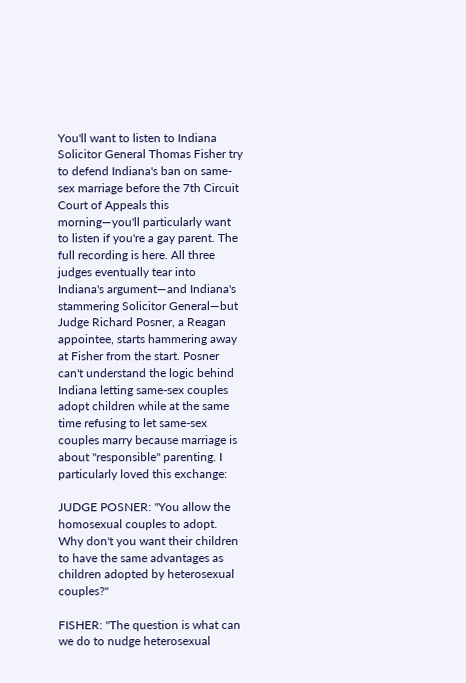You'll want to listen to Indiana Solicitor General Thomas Fisher try to defend Indiana's ban on same-sex marriage before the 7th Circuit Court of Appeals this morning—you'll particularly want to listen if you're a gay parent. The full recording is here. All three judges eventually tear into Indiana's argument—and Indiana's stammering Solicitor General—but Judge Richard Posner, a Reagan appointee, starts hammering away at Fisher from the start. Posner can't understand the logic behind Indiana letting same-sex couples adopt children while at the same time refusing to let same-sex couples marry because marriage is about "responsible" parenting. I particularly loved this exchange:

JUDGE POSNER: "You allow the homosexual couples to adopt. Why don't you want their children to have the same advantages as children adopted by heterosexual couples?"

FISHER: "The question is what can we do to nudge heterosexual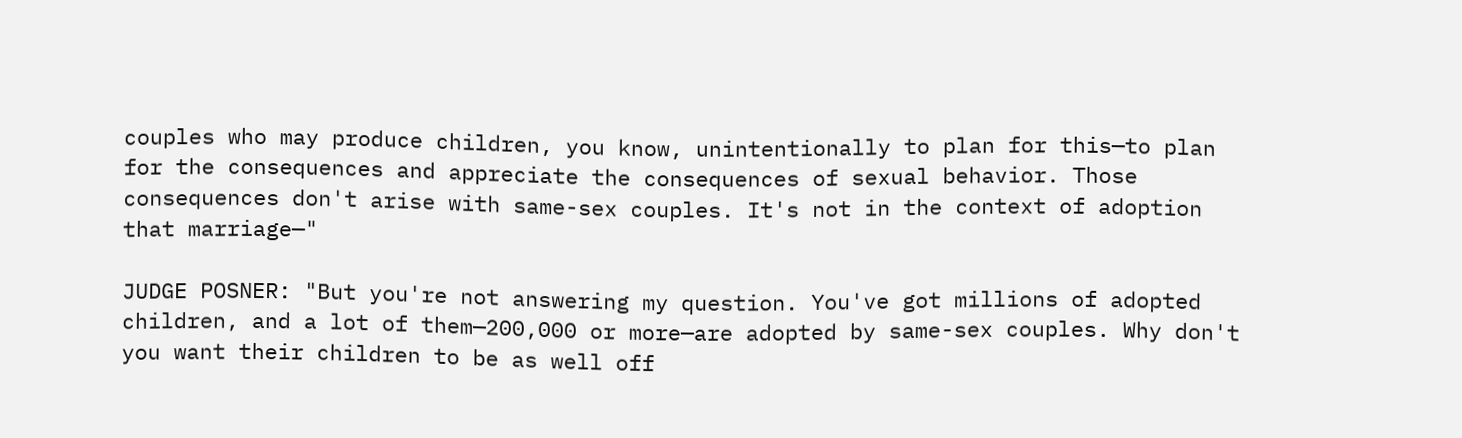couples who may produce children, you know, unintentionally to plan for this—to plan for the consequences and appreciate the consequences of sexual behavior. Those consequences don't arise with same-sex couples. It's not in the context of adoption that marriage—"

JUDGE POSNER: "But you're not answering my question. You've got millions of adopted children, and a lot of them—200,000 or more—are adopted by same-sex couples. Why don't you want their children to be as well off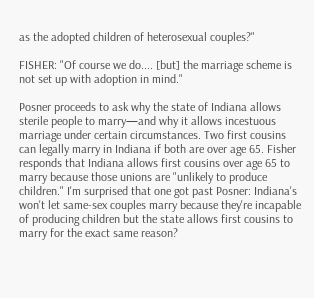as the adopted children of heterosexual couples?"

FISHER: "Of course we do.... [but] the marriage scheme is not set up with adoption in mind."

Posner proceeds to ask why the state of Indiana allows sterile people to marry—and why it allows incestuous marriage under certain circumstances. Two first cousins can legally marry in Indiana if both are over age 65. Fisher responds that Indiana allows first cousins over age 65 to marry because those unions are "unlikely to produce children." I'm surprised that one got past Posner: Indiana's won't let same-sex couples marry because they're incapable of producing children but the state allows first cousins to marry for the exact same reason?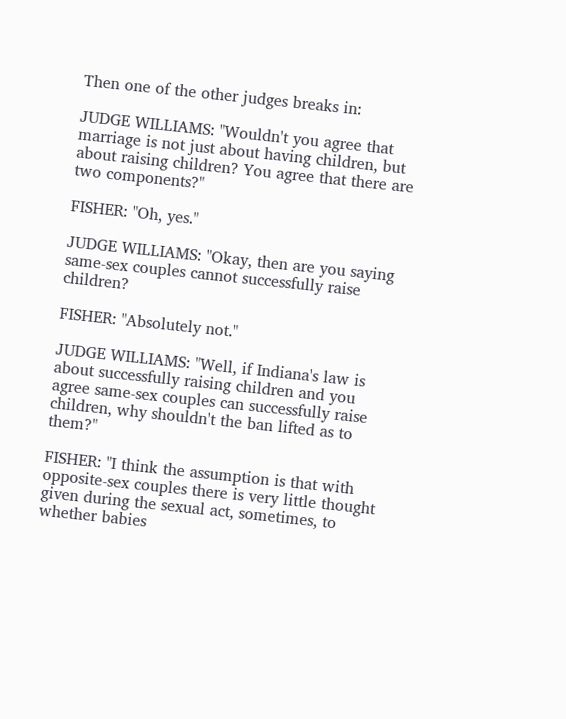Then one of the other judges breaks in:

JUDGE WILLIAMS: "Wouldn't you agree that marriage is not just about having children, but about raising children? You agree that there are two components?"

FISHER: "Oh, yes."

JUDGE WILLIAMS: "Okay, then are you saying same-sex couples cannot successfully raise children?

FISHER: "Absolutely not."

JUDGE WILLIAMS: "Well, if Indiana's law is about successfully raising children and you agree same-sex couples can successfully raise children, why shouldn't the ban lifted as to them?"

FISHER: "I think the assumption is that with opposite-sex couples there is very little thought given during the sexual act, sometimes, to whether babies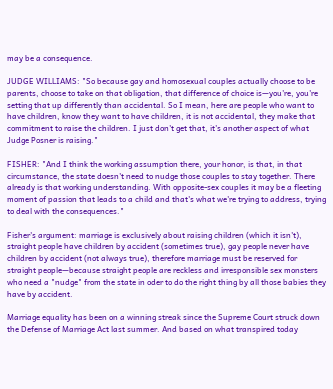may be a consequence.

JUDGE WILLIAMS: "So because gay and homosexual couples actually choose to be parents, choose to take on that obligation, that difference of choice is—you're, you're setting that up differently than accidental. So I mean, here are people who want to have children, know they want to have children, it is not accidental, they make that commitment to raise the children. I just don't get that, it's another aspect of what Judge Posner is raising."

FISHER: "And I think the working assumption there, your honor, is that, in that circumstance, the state doesn't need to nudge those couples to stay together. There already is that working understanding. With opposite-sex couples it may be a fleeting moment of passion that leads to a child and that's what we're trying to address, trying to deal with the consequences."

Fisher's argument: marriage is exclusively about raising children (which it isn't), straight people have children by accident (sometimes true), gay people never have children by accident (not always true), therefore marriage must be reserved for straight people—because straight people are reckless and irresponsible sex monsters who need a "nudge" from the state in oder to do the right thing by all those babies they have by accident.

Marriage equality has been on a winning streak since the Supreme Court struck down the Defense of Marriage Act last summer. And based on what transpired today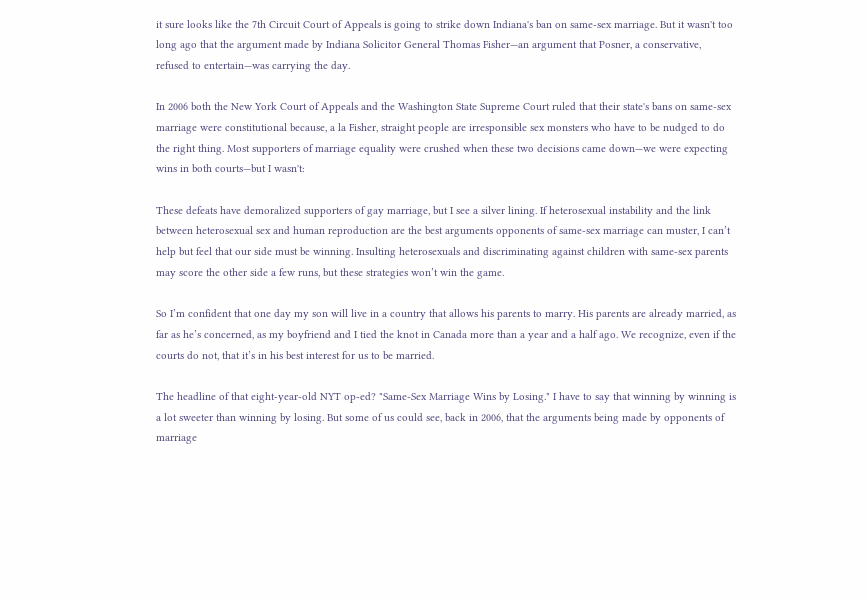it sure looks like the 7th Circuit Court of Appeals is going to strike down Indiana's ban on same-sex marriage. But it wasn't too long ago that the argument made by Indiana Solicitor General Thomas Fisher—an argument that Posner, a conservative, refused to entertain—was carrying the day.

In 2006 both the New York Court of Appeals and the Washington State Supreme Court ruled that their state's bans on same-sex marriage were constitutional because, a la Fisher, straight people are irresponsible sex monsters who have to be nudged to do the right thing. Most supporters of marriage equality were crushed when these two decisions came down—we were expecting wins in both courts—but I wasn't:

These defeats have demoralized supporters of gay marriage, but I see a silver lining. If heterosexual instability and the link between heterosexual sex and human reproduction are the best arguments opponents of same-sex marriage can muster, I can’t help but feel that our side must be winning. Insulting heterosexuals and discriminating against children with same-sex parents may score the other side a few runs, but these strategies won’t win the game.

So I’m confident that one day my son will live in a country that allows his parents to marry. His parents are already married, as far as he’s concerned, as my boyfriend and I tied the knot in Canada more than a year and a half ago. We recognize, even if the courts do not, that it’s in his best interest for us to be married.

The headline of that eight-year-old NYT op-ed? "Same-Sex Marriage Wins by Losing." I have to say that winning by winning is a lot sweeter than winning by losing. But some of us could see, back in 2006, that the arguments being made by opponents of marriage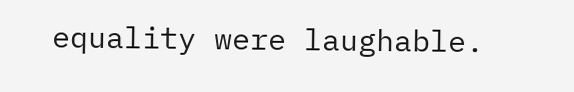equality were laughable.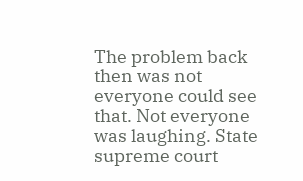The problem back then was not everyone could see that. Not everyone was laughing. State supreme court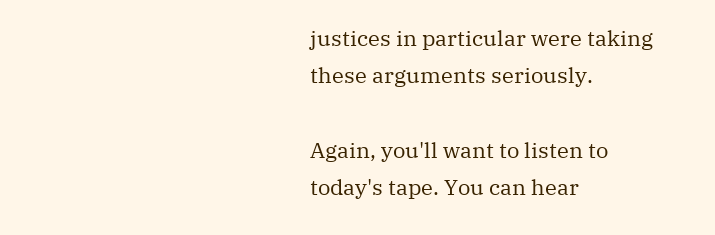justices in particular were taking these arguments seriously.

Again, you'll want to listen to today's tape. You can hear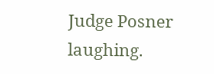Judge Posner laughing.